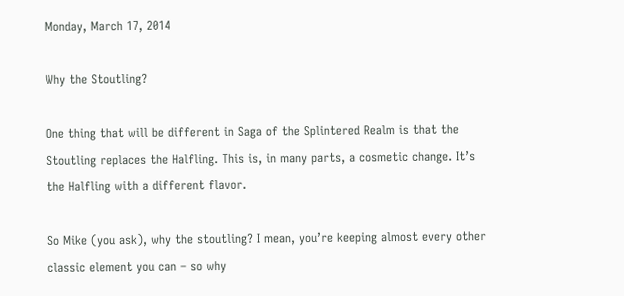Monday, March 17, 2014

Why the Stoutling?

One thing that will be different in Saga of the Splintered Realm is that the Stoutling replaces the Halfling. This is, in many parts, a cosmetic change. It’s the Halfling with a different flavor.

So Mike (you ask), why the stoutling? I mean, you’re keeping almost every other classic element you can – so why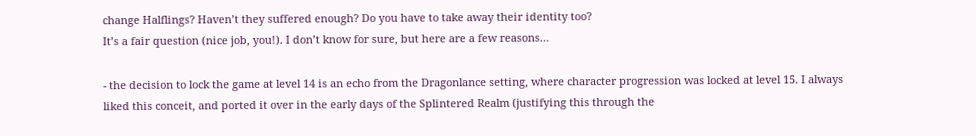change Halflings? Haven’t they suffered enough? Do you have to take away their identity too?
It’s a fair question (nice job, you!). I don’t know for sure, but here are a few reasons…

- the decision to lock the game at level 14 is an echo from the Dragonlance setting, where character progression was locked at level 15. I always liked this conceit, and ported it over in the early days of the Splintered Realm (justifying this through the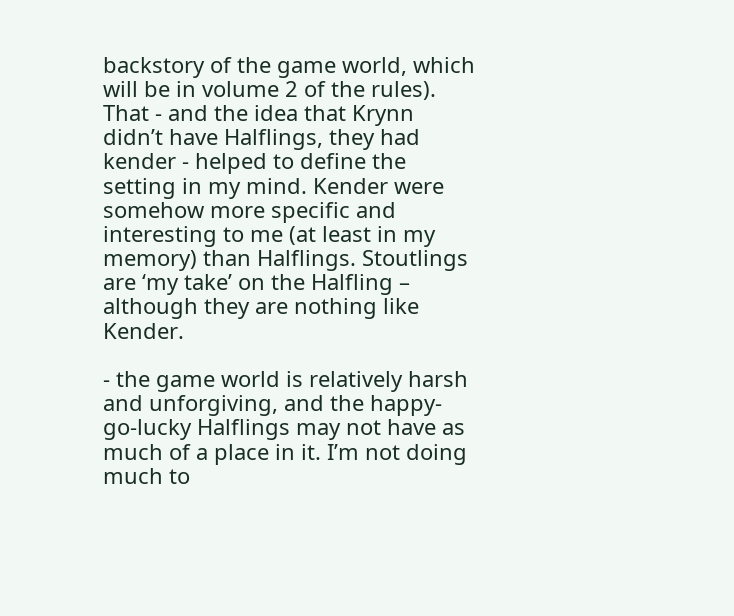backstory of the game world, which will be in volume 2 of the rules). That - and the idea that Krynn didn’t have Halflings, they had kender - helped to define the setting in my mind. Kender were somehow more specific and interesting to me (at least in my memory) than Halflings. Stoutlings are ‘my take’ on the Halfling – although they are nothing like Kender.

- the game world is relatively harsh and unforgiving, and the happy-go-lucky Halflings may not have as much of a place in it. I’m not doing much to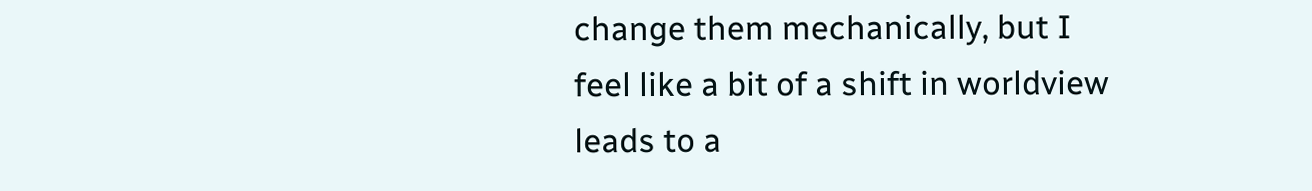change them mechanically, but I feel like a bit of a shift in worldview leads to a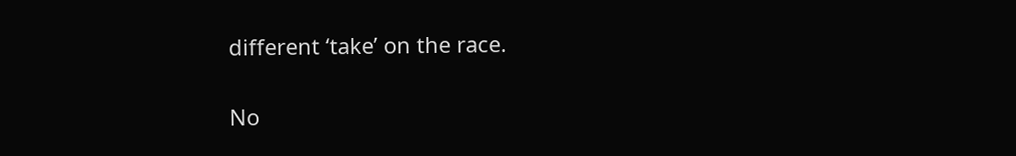different ‘take’ on the race.

No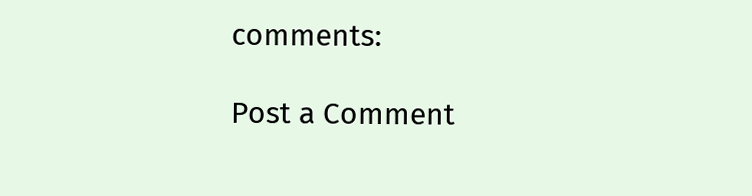comments:

Post a Comment